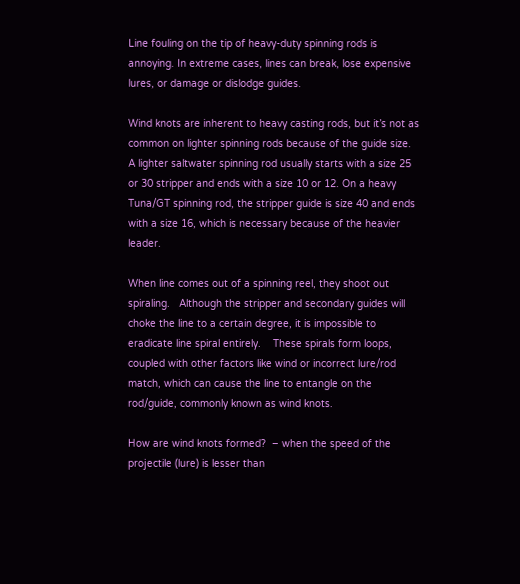Line fouling on the tip of heavy-duty spinning rods is annoying. In extreme cases, lines can break, lose expensive lures, or damage or dislodge guides.

Wind knots are inherent to heavy casting rods, but it’s not as common on lighter spinning rods because of the guide size.   A lighter saltwater spinning rod usually starts with a size 25 or 30 stripper and ends with a size 10 or 12. On a heavy Tuna/GT spinning rod, the stripper guide is size 40 and ends with a size 16, which is necessary because of the heavier leader.

When line comes out of a spinning reel, they shoot out spiraling.   Although the stripper and secondary guides will choke the line to a certain degree, it is impossible to eradicate line spiral entirely.    These spirals form loops, coupled with other factors like wind or incorrect lure/rod match, which can cause the line to entangle on the rod/guide, commonly known as wind knots.

How are wind knots formed?  – when the speed of the projectile (lure) is lesser than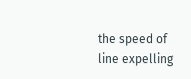the speed of line expelling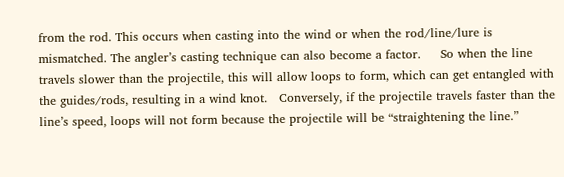from the rod. This occurs when casting into the wind or when the rod/line/lure is mismatched. The angler’s casting technique can also become a factor.     So when the line travels slower than the projectile, this will allow loops to form, which can get entangled with the guides/rods, resulting in a wind knot.   Conversely, if the projectile travels faster than the line’s speed, loops will not form because the projectile will be “straightening the line.”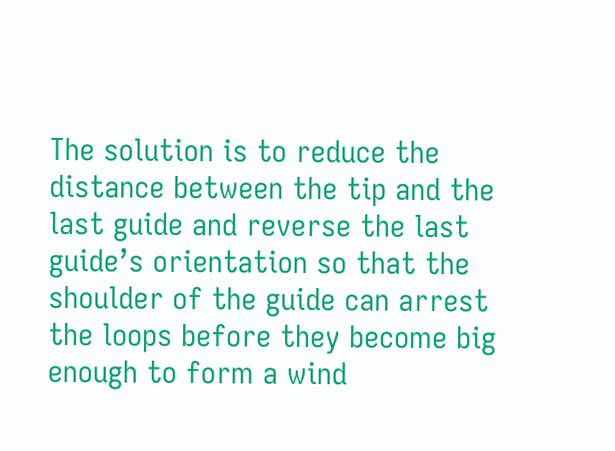The solution is to reduce the distance between the tip and the last guide and reverse the last guide’s orientation so that the shoulder of the guide can arrest the loops before they become big enough to form a wind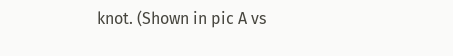knot. (Shown in pic A vs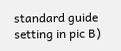standard guide setting in pic B)